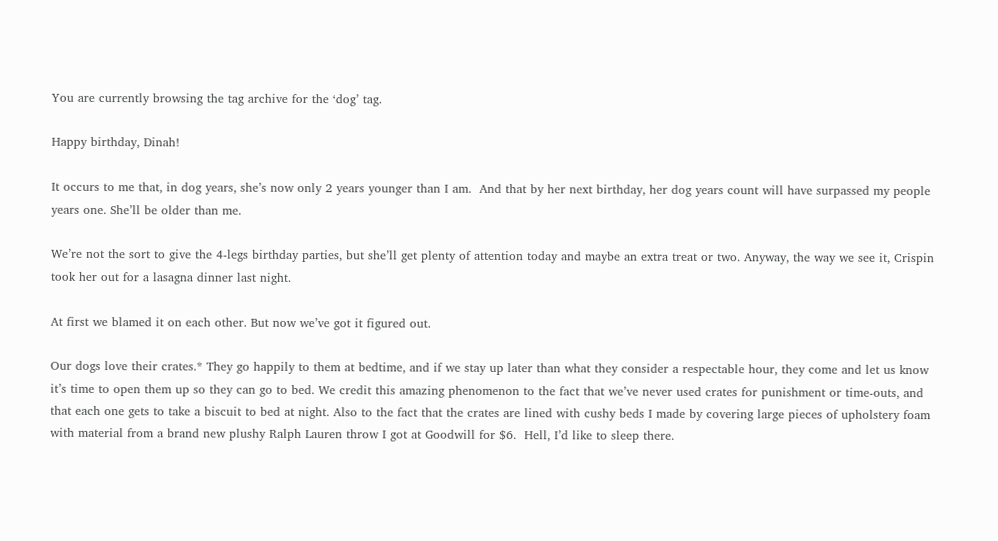You are currently browsing the tag archive for the ‘dog’ tag.

Happy birthday, Dinah!

It occurs to me that, in dog years, she’s now only 2 years younger than I am.  And that by her next birthday, her dog years count will have surpassed my people years one. She’ll be older than me.

We’re not the sort to give the 4-legs birthday parties, but she’ll get plenty of attention today and maybe an extra treat or two. Anyway, the way we see it, Crispin took her out for a lasagna dinner last night.

At first we blamed it on each other. But now we’ve got it figured out.

Our dogs love their crates.* They go happily to them at bedtime, and if we stay up later than what they consider a respectable hour, they come and let us know it’s time to open them up so they can go to bed. We credit this amazing phenomenon to the fact that we’ve never used crates for punishment or time-outs, and that each one gets to take a biscuit to bed at night. Also to the fact that the crates are lined with cushy beds I made by covering large pieces of upholstery foam with material from a brand new plushy Ralph Lauren throw I got at Goodwill for $6.  Hell, I’d like to sleep there.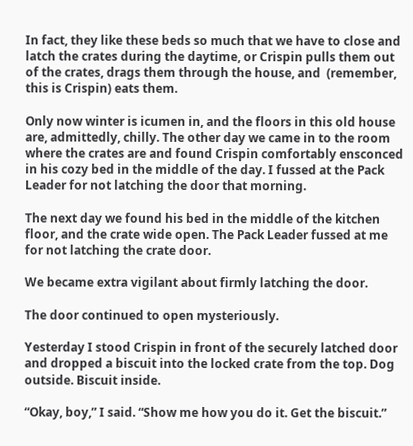In fact, they like these beds so much that we have to close and latch the crates during the daytime, or Crispin pulls them out of the crates, drags them through the house, and  (remember, this is Crispin) eats them.

Only now winter is icumen in, and the floors in this old house are, admittedly, chilly. The other day we came in to the room where the crates are and found Crispin comfortably ensconced in his cozy bed in the middle of the day. I fussed at the Pack Leader for not latching the door that morning.

The next day we found his bed in the middle of the kitchen floor, and the crate wide open. The Pack Leader fussed at me for not latching the crate door.

We became extra vigilant about firmly latching the door.

The door continued to open mysteriously.

Yesterday I stood Crispin in front of the securely latched door and dropped a biscuit into the locked crate from the top. Dog outside. Biscuit inside.

“Okay, boy,” I said. “Show me how you do it. Get the biscuit.”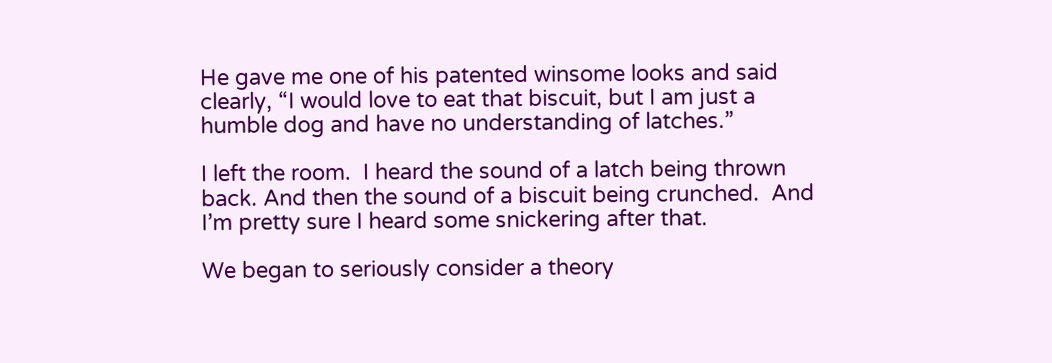He gave me one of his patented winsome looks and said clearly, “I would love to eat that biscuit, but I am just a humble dog and have no understanding of latches.”

I left the room.  I heard the sound of a latch being thrown back. And then the sound of a biscuit being crunched.  And I’m pretty sure I heard some snickering after that.

We began to seriously consider a theory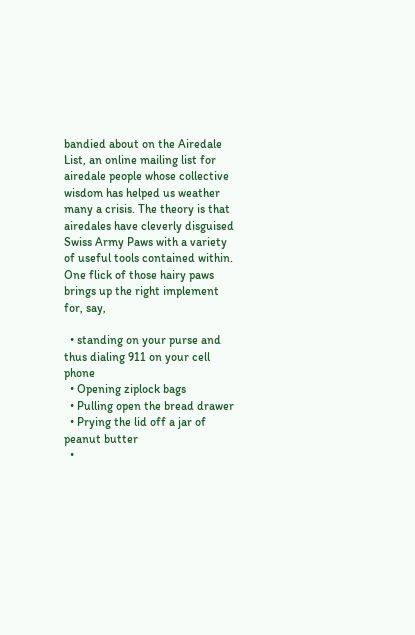bandied about on the Airedale List, an online mailing list for airedale people whose collective wisdom has helped us weather many a crisis. The theory is that airedales have cleverly disguised Swiss Army Paws with a variety of useful tools contained within.  One flick of those hairy paws brings up the right implement for, say,

  • standing on your purse and thus dialing 911 on your cell phone
  • Opening ziplock bags
  • Pulling open the bread drawer
  • Prying the lid off a jar of peanut butter
  •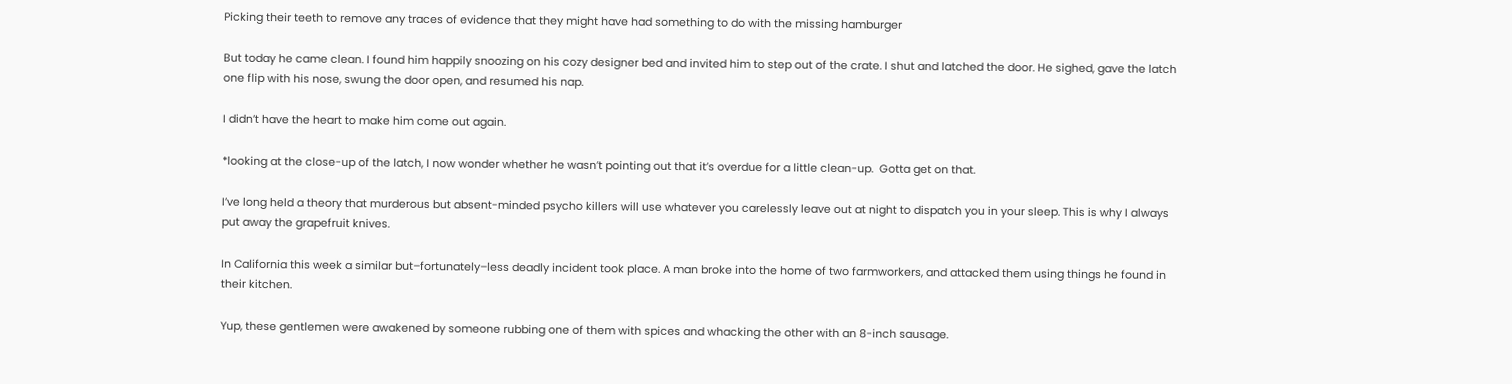Picking their teeth to remove any traces of evidence that they might have had something to do with the missing hamburger

But today he came clean. I found him happily snoozing on his cozy designer bed and invited him to step out of the crate. I shut and latched the door. He sighed, gave the latch one flip with his nose, swung the door open, and resumed his nap.

I didn’t have the heart to make him come out again.

*looking at the close-up of the latch, I now wonder whether he wasn’t pointing out that it’s overdue for a little clean-up.  Gotta get on that.

I’ve long held a theory that murderous but absent-minded psycho killers will use whatever you carelessly leave out at night to dispatch you in your sleep. This is why I always put away the grapefruit knives.

In California this week a similar but–fortunately–less deadly incident took place. A man broke into the home of two farmworkers, and attacked them using things he found in their kitchen.

Yup, these gentlemen were awakened by someone rubbing one of them with spices and whacking the other with an 8-inch sausage.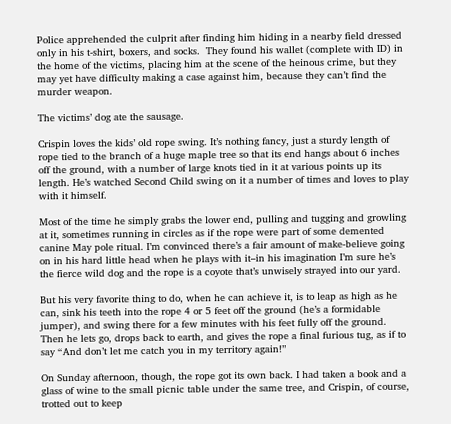Police apprehended the culprit after finding him hiding in a nearby field dressed only in his t-shirt, boxers, and socks.  They found his wallet (complete with ID) in the home of the victims, placing him at the scene of the heinous crime, but they may yet have difficulty making a case against him, because they can’t find the murder weapon.

The victims’ dog ate the sausage.

Crispin loves the kids’ old rope swing. It’s nothing fancy, just a sturdy length of rope tied to the branch of a huge maple tree so that its end hangs about 6 inches off the ground, with a number of large knots tied in it at various points up its length. He’s watched Second Child swing on it a number of times and loves to play with it himself.

Most of the time he simply grabs the lower end, pulling and tugging and growling at it, sometimes running in circles as if the rope were part of some demented canine May pole ritual. I’m convinced there’s a fair amount of make-believe going on in his hard little head when he plays with it–in his imagination I’m sure he’s the fierce wild dog and the rope is a coyote that’s unwisely strayed into our yard.

But his very favorite thing to do, when he can achieve it, is to leap as high as he can, sink his teeth into the rope 4 or 5 feet off the ground (he’s a formidable jumper), and swing there for a few minutes with his feet fully off the ground. Then he lets go, drops back to earth, and gives the rope a final furious tug, as if to say “And don’t let me catch you in my territory again!”

On Sunday afternoon, though, the rope got its own back. I had taken a book and a glass of wine to the small picnic table under the same tree, and Crispin, of course, trotted out to keep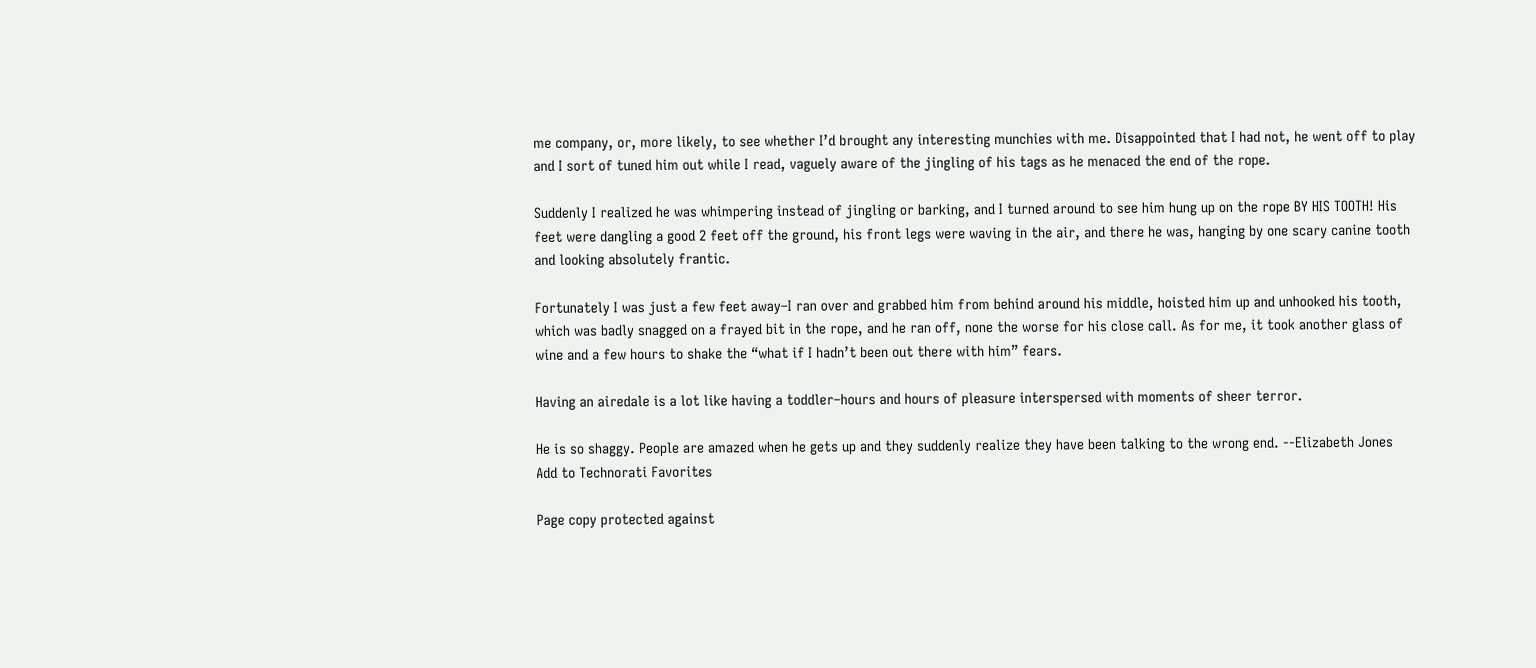me company, or, more likely, to see whether I’d brought any interesting munchies with me. Disappointed that I had not, he went off to play and I sort of tuned him out while I read, vaguely aware of the jingling of his tags as he menaced the end of the rope.

Suddenly I realized he was whimpering instead of jingling or barking, and I turned around to see him hung up on the rope BY HIS TOOTH! His feet were dangling a good 2 feet off the ground, his front legs were waving in the air, and there he was, hanging by one scary canine tooth and looking absolutely frantic.

Fortunately I was just a few feet away–I ran over and grabbed him from behind around his middle, hoisted him up and unhooked his tooth, which was badly snagged on a frayed bit in the rope, and he ran off, none the worse for his close call. As for me, it took another glass of wine and a few hours to shake the “what if I hadn’t been out there with him” fears.

Having an airedale is a lot like having a toddler–hours and hours of pleasure interspersed with moments of sheer terror.

He is so shaggy. People are amazed when he gets up and they suddenly realize they have been talking to the wrong end. --Elizabeth Jones
Add to Technorati Favorites

Page copy protected against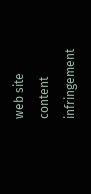web site content infringement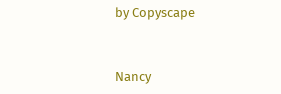by Copyscape


Nancy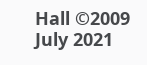Hall ©2009
July 2021